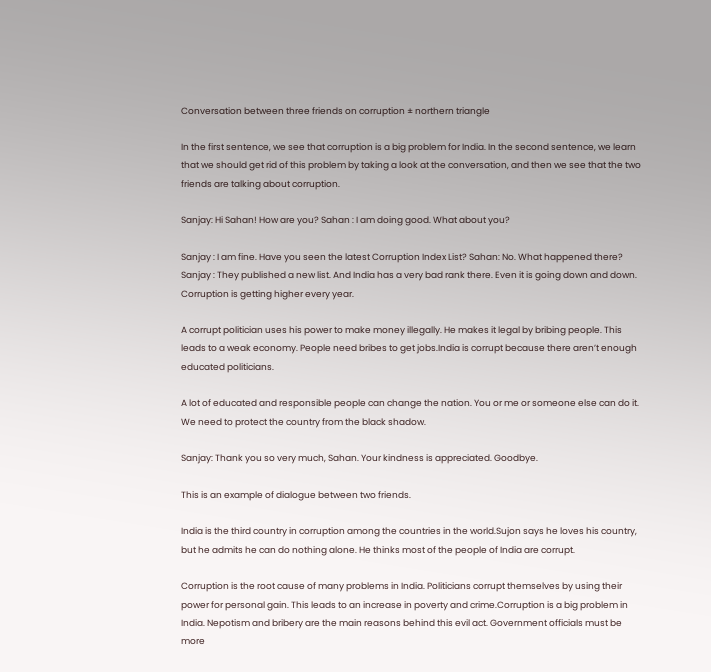Conversation between three friends on corruption ± northern triangle

In the first sentence, we see that corruption is a big problem for India. In the second sentence, we learn that we should get rid of this problem by taking a look at the conversation, and then we see that the two friends are talking about corruption.

Sanjay: Hi Sahan! How are you? Sahan : I am doing good. What about you?

Sanjay : I am fine. Have you seen the latest Corruption Index List? Sahan: No. What happened there? Sanjay : They published a new list. And India has a very bad rank there. Even it is going down and down. Corruption is getting higher every year.

A corrupt politician uses his power to make money illegally. He makes it legal by bribing people. This leads to a weak economy. People need bribes to get jobs.India is corrupt because there aren’t enough educated politicians.

A lot of educated and responsible people can change the nation. You or me or someone else can do it. We need to protect the country from the black shadow.

Sanjay: Thank you so very much, Sahan. Your kindness is appreciated. Goodbye.

This is an example of dialogue between two friends.

India is the third country in corruption among the countries in the world.Sujon says he loves his country, but he admits he can do nothing alone. He thinks most of the people of India are corrupt.

Corruption is the root cause of many problems in India. Politicians corrupt themselves by using their power for personal gain. This leads to an increase in poverty and crime.Corruption is a big problem in India. Nepotism and bribery are the main reasons behind this evil act. Government officials must be more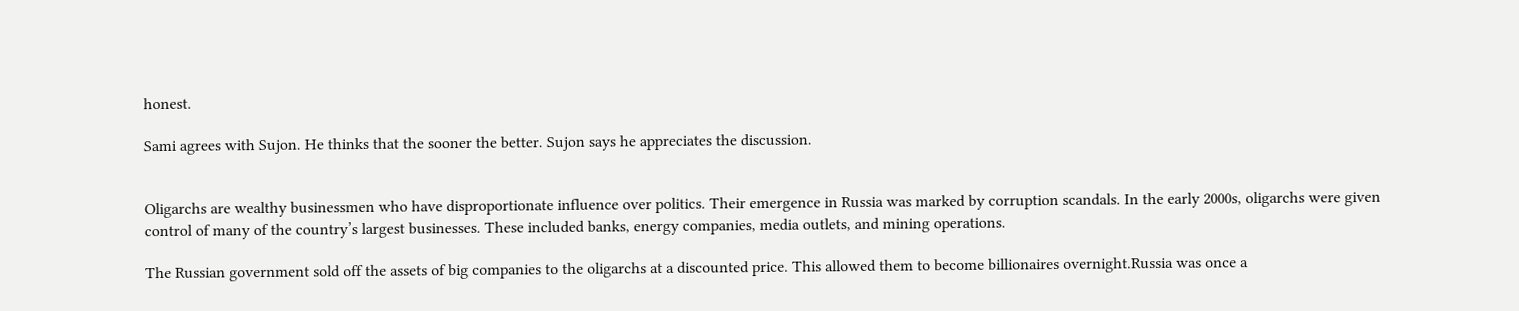honest.

Sami agrees with Sujon. He thinks that the sooner the better. Sujon says he appreciates the discussion.


Oligarchs are wealthy businessmen who have disproportionate influence over politics. Their emergence in Russia was marked by corruption scandals. In the early 2000s, oligarchs were given control of many of the country’s largest businesses. These included banks, energy companies, media outlets, and mining operations.

The Russian government sold off the assets of big companies to the oligarchs at a discounted price. This allowed them to become billionaires overnight.Russia was once a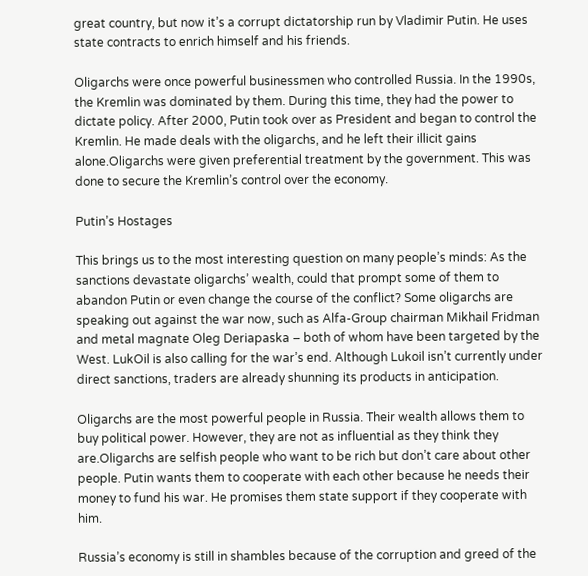great country, but now it’s a corrupt dictatorship run by Vladimir Putin. He uses state contracts to enrich himself and his friends.

Oligarchs were once powerful businessmen who controlled Russia. In the 1990s, the Kremlin was dominated by them. During this time, they had the power to dictate policy. After 2000, Putin took over as President and began to control the Kremlin. He made deals with the oligarchs, and he left their illicit gains alone.Oligarchs were given preferential treatment by the government. This was done to secure the Kremlin’s control over the economy.

Putin’s Hostages

This brings us to the most interesting question on many people’s minds: As the sanctions devastate oligarchs’ wealth, could that prompt some of them to abandon Putin or even change the course of the conflict? Some oligarchs are speaking out against the war now, such as Alfa-Group chairman Mikhail Fridman and metal magnate Oleg Deriapaska – both of whom have been targeted by the West. LukOil is also calling for the war’s end. Although Lukoil isn’t currently under direct sanctions, traders are already shunning its products in anticipation.

Oligarchs are the most powerful people in Russia. Their wealth allows them to buy political power. However, they are not as influential as they think they are.Oligarchs are selfish people who want to be rich but don’t care about other people. Putin wants them to cooperate with each other because he needs their money to fund his war. He promises them state support if they cooperate with him.

Russia’s economy is still in shambles because of the corruption and greed of the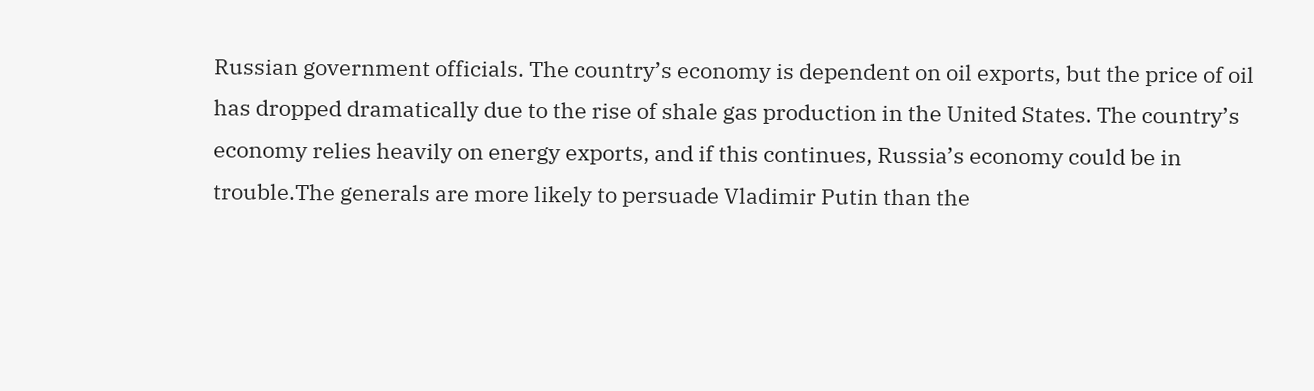Russian government officials. The country’s economy is dependent on oil exports, but the price of oil has dropped dramatically due to the rise of shale gas production in the United States. The country’s economy relies heavily on energy exports, and if this continues, Russia’s economy could be in trouble.The generals are more likely to persuade Vladimir Putin than the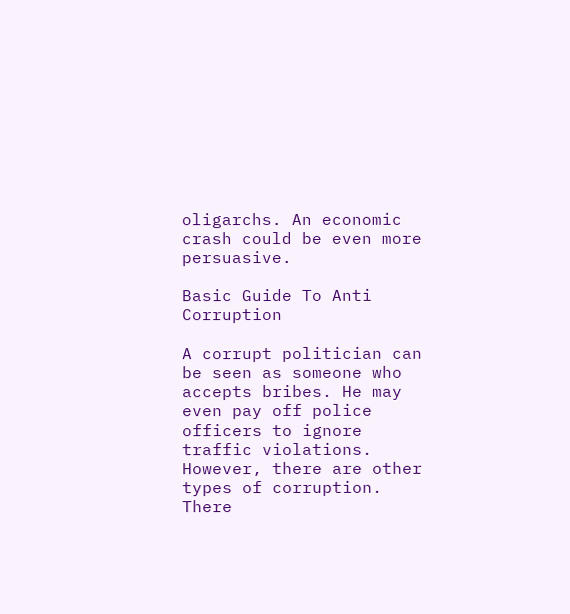oligarchs. An economic crash could be even more persuasive.

Basic Guide To Anti Corruption

A corrupt politician can be seen as someone who accepts bribes. He may even pay off police officers to ignore traffic violations. However, there are other types of corruption. There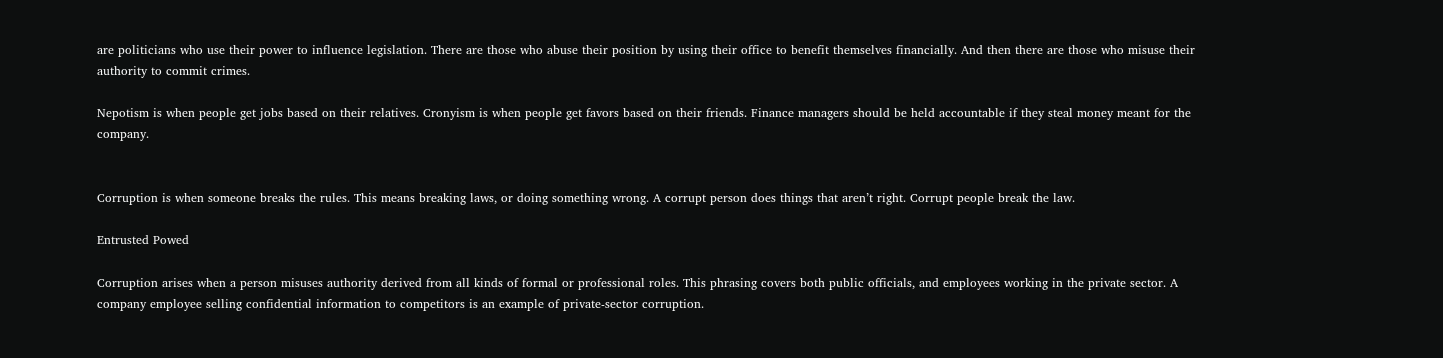are politicians who use their power to influence legislation. There are those who abuse their position by using their office to benefit themselves financially. And then there are those who misuse their authority to commit crimes.

Nepotism is when people get jobs based on their relatives. Cronyism is when people get favors based on their friends. Finance managers should be held accountable if they steal money meant for the company.


Corruption is when someone breaks the rules. This means breaking laws, or doing something wrong. A corrupt person does things that aren’t right. Corrupt people break the law.

Entrusted Powed

Corruption arises when a person misuses authority derived from all kinds of formal or professional roles. This phrasing covers both public officials, and employees working in the private sector. A company employee selling confidential information to competitors is an example of private-sector corruption.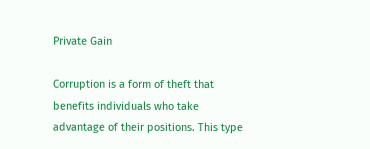Private Gain

Corruption is a form of theft that benefits individuals who take advantage of their positions. This type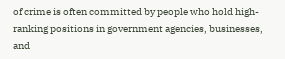of crime is often committed by people who hold high-ranking positions in government agencies, businesses, and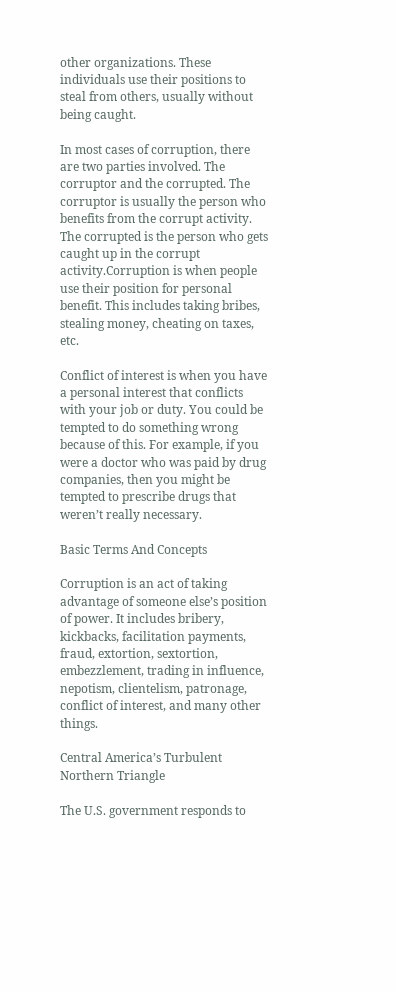other organizations. These individuals use their positions to steal from others, usually without being caught.

In most cases of corruption, there are two parties involved. The corruptor and the corrupted. The corruptor is usually the person who benefits from the corrupt activity. The corrupted is the person who gets caught up in the corrupt activity.Corruption is when people use their position for personal benefit. This includes taking bribes, stealing money, cheating on taxes, etc.

Conflict of interest is when you have a personal interest that conflicts with your job or duty. You could be tempted to do something wrong because of this. For example, if you were a doctor who was paid by drug companies, then you might be tempted to prescribe drugs that weren’t really necessary.

Basic Terms And Concepts

Corruption is an act of taking advantage of someone else’s position of power. It includes bribery, kickbacks, facilitation payments, fraud, extortion, sextortion, embezzlement, trading in influence, nepotism, clientelism, patronage, conflict of interest, and many other things.

Central America’s Turbulent Northern Triangle

The U.S. government responds to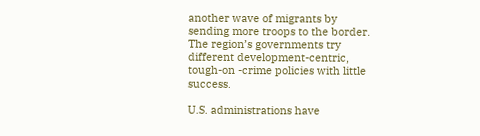another wave of migrants by sending more troops to the border. The region’s governments try different development-centric, tough-on -crime policies with little success.

U.S. administrations have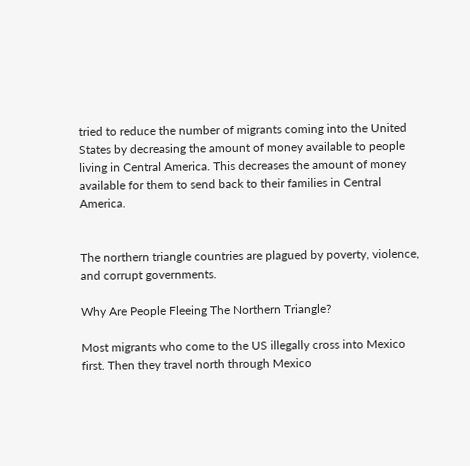tried to reduce the number of migrants coming into the United States by decreasing the amount of money available to people living in Central America. This decreases the amount of money available for them to send back to their families in Central America.


The northern triangle countries are plagued by poverty, violence, and corrupt governments.

Why Are People Fleeing The Northern Triangle?

Most migrants who come to the US illegally cross into Mexico first. Then they travel north through Mexico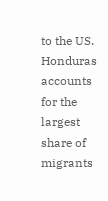to the US. Honduras accounts for the largest share of migrants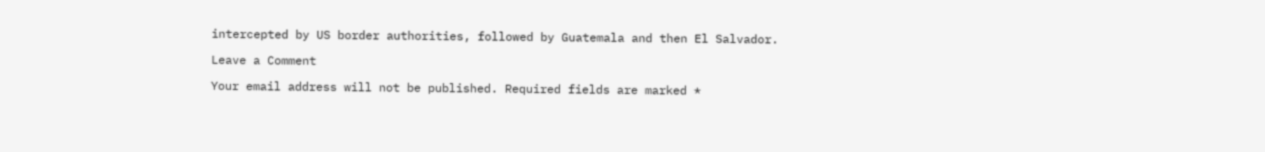intercepted by US border authorities, followed by Guatemala and then El Salvador.

Leave a Comment

Your email address will not be published. Required fields are marked *